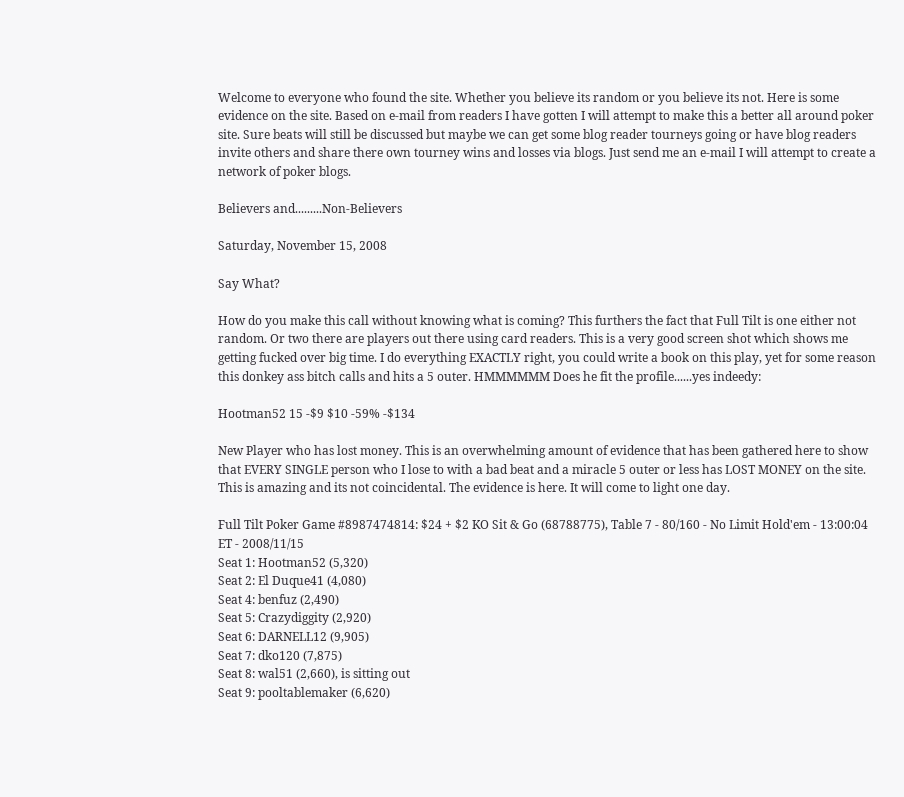Welcome to everyone who found the site. Whether you believe its random or you believe its not. Here is some evidence on the site. Based on e-mail from readers I have gotten I will attempt to make this a better all around poker site. Sure beats will still be discussed but maybe we can get some blog reader tourneys going or have blog readers invite others and share there own tourney wins and losses via blogs. Just send me an e-mail I will attempt to create a network of poker blogs.

Believers and.........Non-Believers

Saturday, November 15, 2008

Say What?

How do you make this call without knowing what is coming? This furthers the fact that Full Tilt is one either not random. Or two there are players out there using card readers. This is a very good screen shot which shows me getting fucked over big time. I do everything EXACTLY right, you could write a book on this play, yet for some reason this donkey ass bitch calls and hits a 5 outer. HMMMMMM Does he fit the profile......yes indeedy:

Hootman52 15 -$9 $10 -59% -$134

New Player who has lost money. This is an overwhelming amount of evidence that has been gathered here to show that EVERY SINGLE person who I lose to with a bad beat and a miracle 5 outer or less has LOST MONEY on the site. This is amazing and its not coincidental. The evidence is here. It will come to light one day.

Full Tilt Poker Game #8987474814: $24 + $2 KO Sit & Go (68788775), Table 7 - 80/160 - No Limit Hold'em - 13:00:04 ET - 2008/11/15
Seat 1: Hootman52 (5,320)
Seat 2: El Duque41 (4,080)
Seat 4: benfuz (2,490)
Seat 5: Crazydiggity (2,920)
Seat 6: DARNELL12 (9,905)
Seat 7: dko120 (7,875)
Seat 8: wal51 (2,660), is sitting out
Seat 9: pooltablemaker (6,620)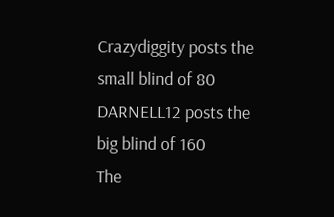Crazydiggity posts the small blind of 80
DARNELL12 posts the big blind of 160
The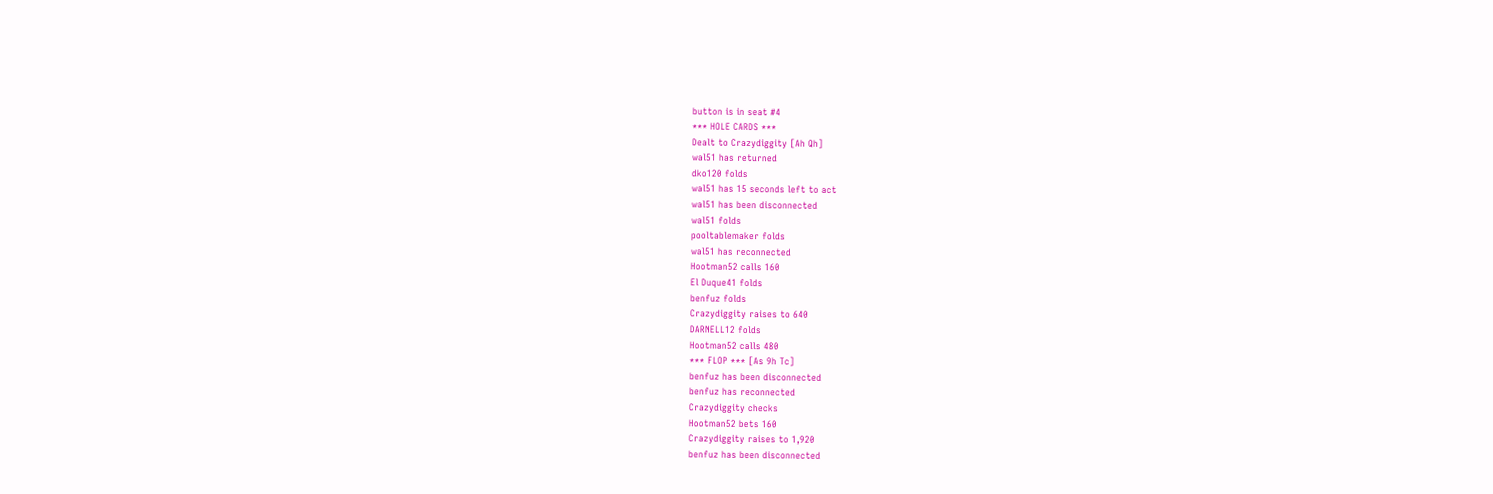button is in seat #4
*** HOLE CARDS ***
Dealt to Crazydiggity [Ah Qh]
wal51 has returned
dko120 folds
wal51 has 15 seconds left to act
wal51 has been disconnected
wal51 folds
pooltablemaker folds
wal51 has reconnected
Hootman52 calls 160
El Duque41 folds
benfuz folds
Crazydiggity raises to 640
DARNELL12 folds
Hootman52 calls 480
*** FLOP *** [As 9h Tc]
benfuz has been disconnected
benfuz has reconnected
Crazydiggity checks
Hootman52 bets 160
Crazydiggity raises to 1,920
benfuz has been disconnected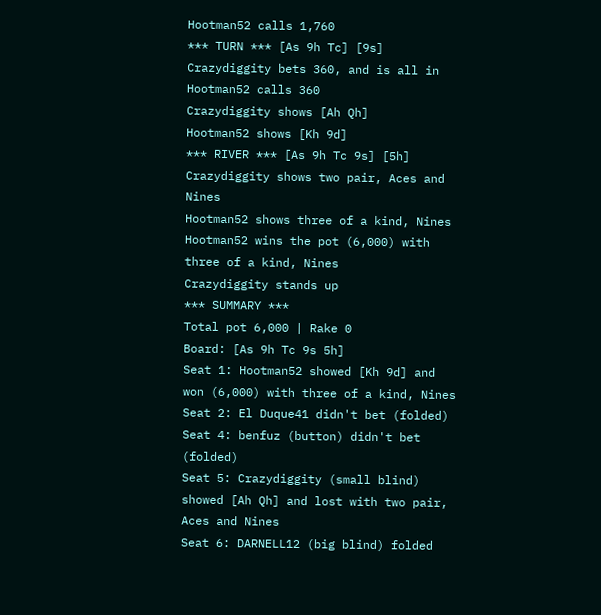Hootman52 calls 1,760
*** TURN *** [As 9h Tc] [9s]
Crazydiggity bets 360, and is all in
Hootman52 calls 360
Crazydiggity shows [Ah Qh]
Hootman52 shows [Kh 9d]
*** RIVER *** [As 9h Tc 9s] [5h]
Crazydiggity shows two pair, Aces and Nines
Hootman52 shows three of a kind, Nines
Hootman52 wins the pot (6,000) with three of a kind, Nines
Crazydiggity stands up
*** SUMMARY ***
Total pot 6,000 | Rake 0
Board: [As 9h Tc 9s 5h]
Seat 1: Hootman52 showed [Kh 9d] and won (6,000) with three of a kind, Nines
Seat 2: El Duque41 didn't bet (folded)
Seat 4: benfuz (button) didn't bet (folded)
Seat 5: Crazydiggity (small blind) showed [Ah Qh] and lost with two pair, Aces and Nines
Seat 6: DARNELL12 (big blind) folded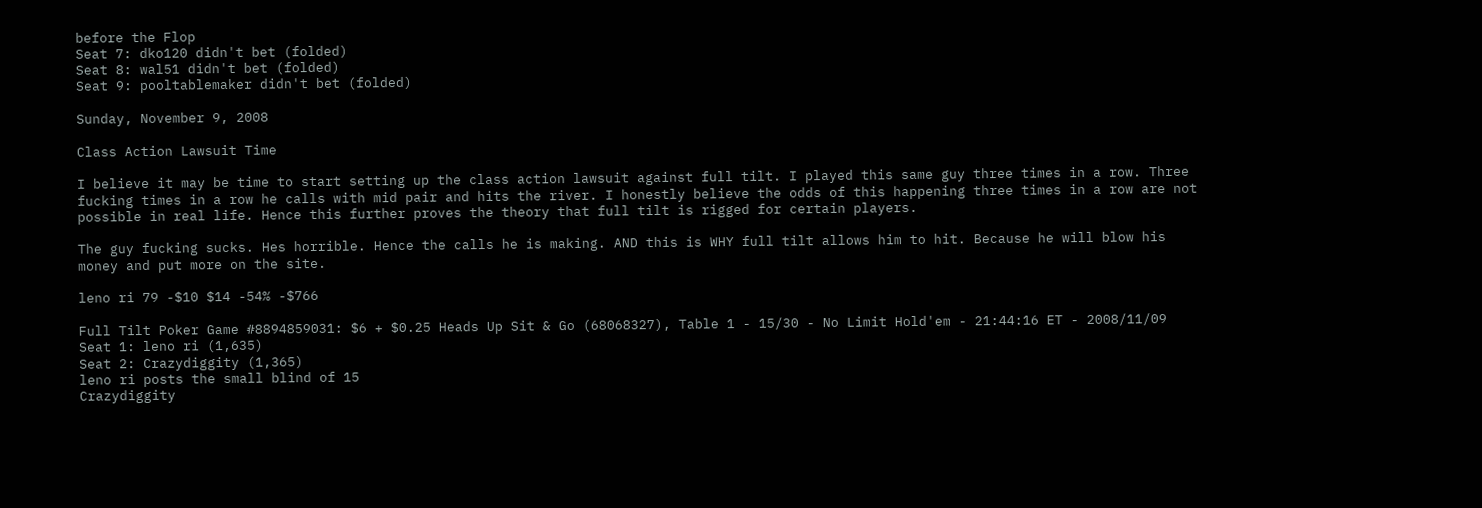before the Flop
Seat 7: dko120 didn't bet (folded)
Seat 8: wal51 didn't bet (folded)
Seat 9: pooltablemaker didn't bet (folded)

Sunday, November 9, 2008

Class Action Lawsuit Time

I believe it may be time to start setting up the class action lawsuit against full tilt. I played this same guy three times in a row. Three fucking times in a row he calls with mid pair and hits the river. I honestly believe the odds of this happening three times in a row are not possible in real life. Hence this further proves the theory that full tilt is rigged for certain players.

The guy fucking sucks. Hes horrible. Hence the calls he is making. AND this is WHY full tilt allows him to hit. Because he will blow his money and put more on the site.

leno ri 79 -$10 $14 -54% -$766

Full Tilt Poker Game #8894859031: $6 + $0.25 Heads Up Sit & Go (68068327), Table 1 - 15/30 - No Limit Hold'em - 21:44:16 ET - 2008/11/09
Seat 1: leno ri (1,635)
Seat 2: Crazydiggity (1,365)
leno ri posts the small blind of 15
Crazydiggity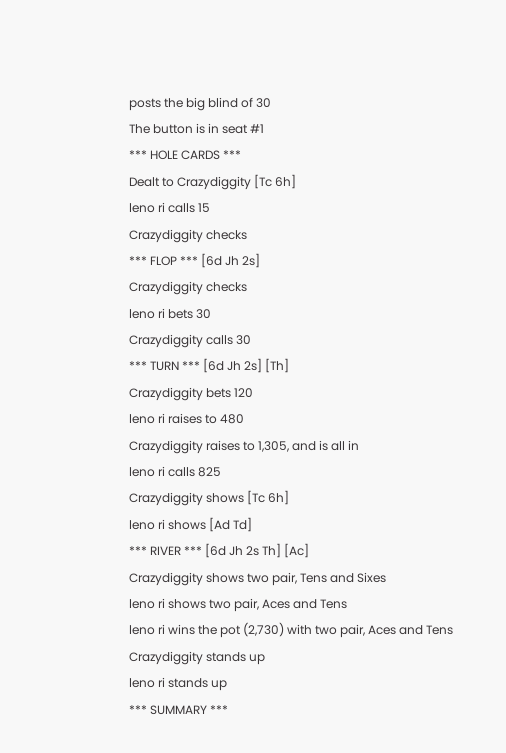posts the big blind of 30
The button is in seat #1
*** HOLE CARDS ***
Dealt to Crazydiggity [Tc 6h]
leno ri calls 15
Crazydiggity checks
*** FLOP *** [6d Jh 2s]
Crazydiggity checks
leno ri bets 30
Crazydiggity calls 30
*** TURN *** [6d Jh 2s] [Th]
Crazydiggity bets 120
leno ri raises to 480
Crazydiggity raises to 1,305, and is all in
leno ri calls 825
Crazydiggity shows [Tc 6h]
leno ri shows [Ad Td]
*** RIVER *** [6d Jh 2s Th] [Ac]
Crazydiggity shows two pair, Tens and Sixes
leno ri shows two pair, Aces and Tens
leno ri wins the pot (2,730) with two pair, Aces and Tens
Crazydiggity stands up
leno ri stands up
*** SUMMARY ***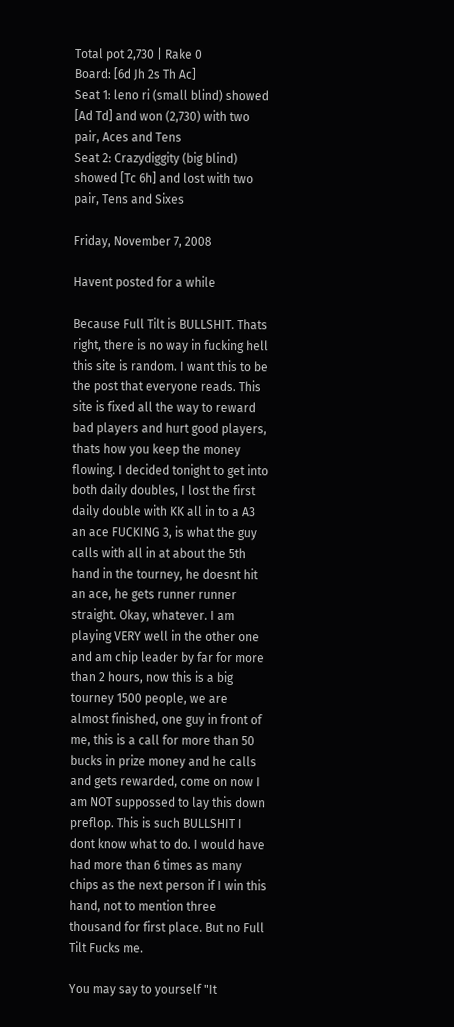Total pot 2,730 | Rake 0
Board: [6d Jh 2s Th Ac]
Seat 1: leno ri (small blind) showed [Ad Td] and won (2,730) with two pair, Aces and Tens
Seat 2: Crazydiggity (big blind) showed [Tc 6h] and lost with two pair, Tens and Sixes

Friday, November 7, 2008

Havent posted for a while

Because Full Tilt is BULLSHIT. Thats right, there is no way in fucking hell this site is random. I want this to be the post that everyone reads. This site is fixed all the way to reward bad players and hurt good players, thats how you keep the money flowing. I decided tonight to get into both daily doubles, I lost the first daily double with KK all in to a A3 an ace FUCKING 3, is what the guy calls with all in at about the 5th hand in the tourney, he doesnt hit an ace, he gets runner runner straight. Okay, whatever. I am playing VERY well in the other one and am chip leader by far for more than 2 hours, now this is a big tourney 1500 people, we are almost finished, one guy in front of me, this is a call for more than 50 bucks in prize money and he calls and gets rewarded, come on now I am NOT suppossed to lay this down preflop. This is such BULLSHIT I dont know what to do. I would have had more than 6 times as many chips as the next person if I win this hand, not to mention three thousand for first place. But no Full Tilt Fucks me.

You may say to yourself "It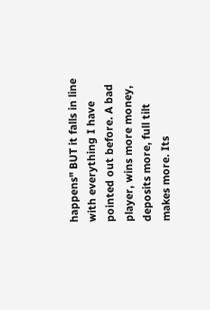happens" BUT it falls in line with everything I have pointed out before. A bad player, wins more money, deposits more, full tilt makes more. Its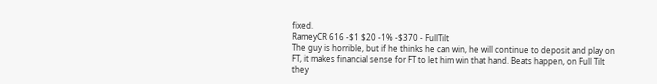fixed.
RameyCR 616 -$1 $20 -1% -$370 - FullTilt
The guy is horrible, but if he thinks he can win, he will continue to deposit and play on FT, it makes financial sense for FT to let him win that hand. Beats happen, on Full Tilt they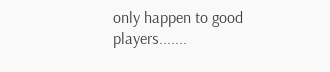only happen to good players.......